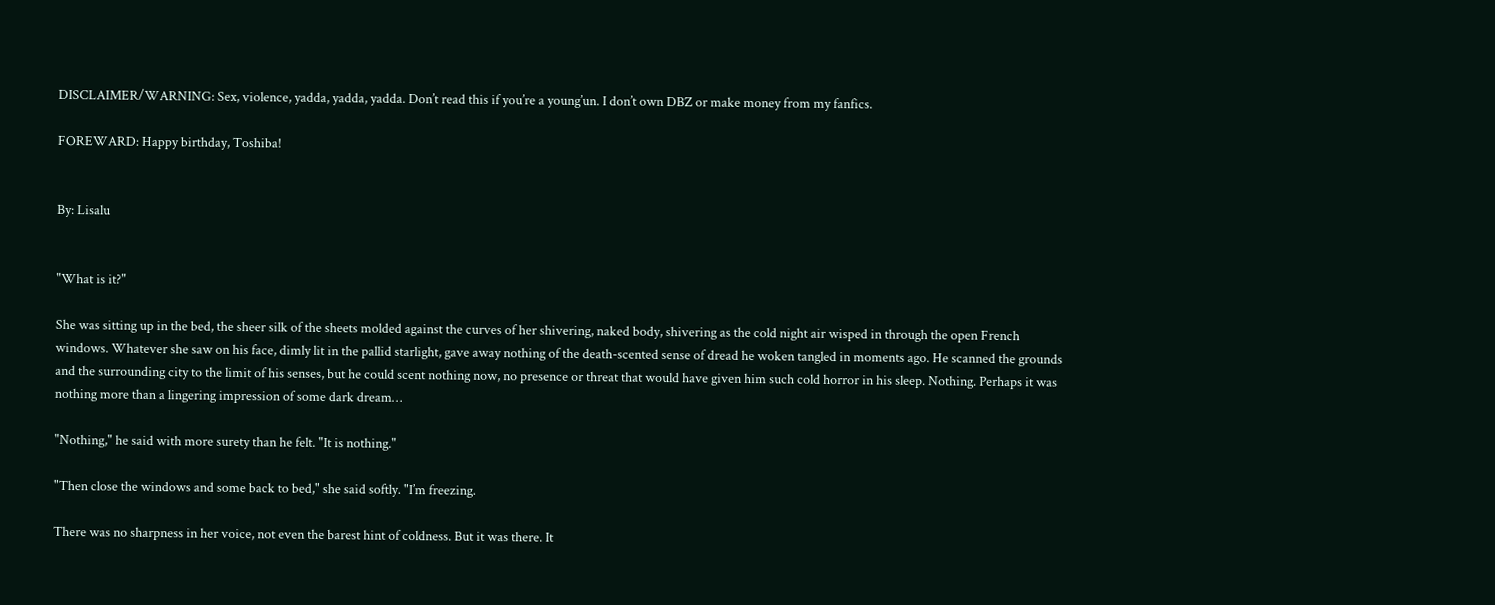DISCLAIMER/WARNING: Sex, violence, yadda, yadda, yadda. Don’t read this if you’re a young’un. I don’t own DBZ or make money from my fanfics.

FOREWARD: Happy birthday, Toshiba!


By: Lisalu


"What is it?"

She was sitting up in the bed, the sheer silk of the sheets molded against the curves of her shivering, naked body, shivering as the cold night air wisped in through the open French windows. Whatever she saw on his face, dimly lit in the pallid starlight, gave away nothing of the death-scented sense of dread he woken tangled in moments ago. He scanned the grounds and the surrounding city to the limit of his senses, but he could scent nothing now, no presence or threat that would have given him such cold horror in his sleep. Nothing. Perhaps it was nothing more than a lingering impression of some dark dream…

"Nothing," he said with more surety than he felt. "It is nothing."

"Then close the windows and some back to bed," she said softly. "I’m freezing.

There was no sharpness in her voice, not even the barest hint of coldness. But it was there. It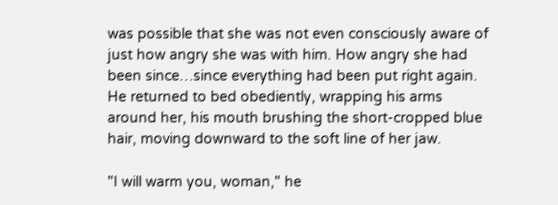was possible that she was not even consciously aware of just how angry she was with him. How angry she had been since…since everything had been put right again. He returned to bed obediently, wrapping his arms around her, his mouth brushing the short-cropped blue hair, moving downward to the soft line of her jaw.

"I will warm you, woman," he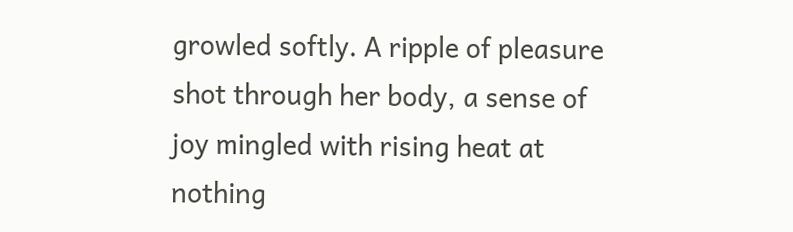growled softly. A ripple of pleasure shot through her body, a sense of joy mingled with rising heat at nothing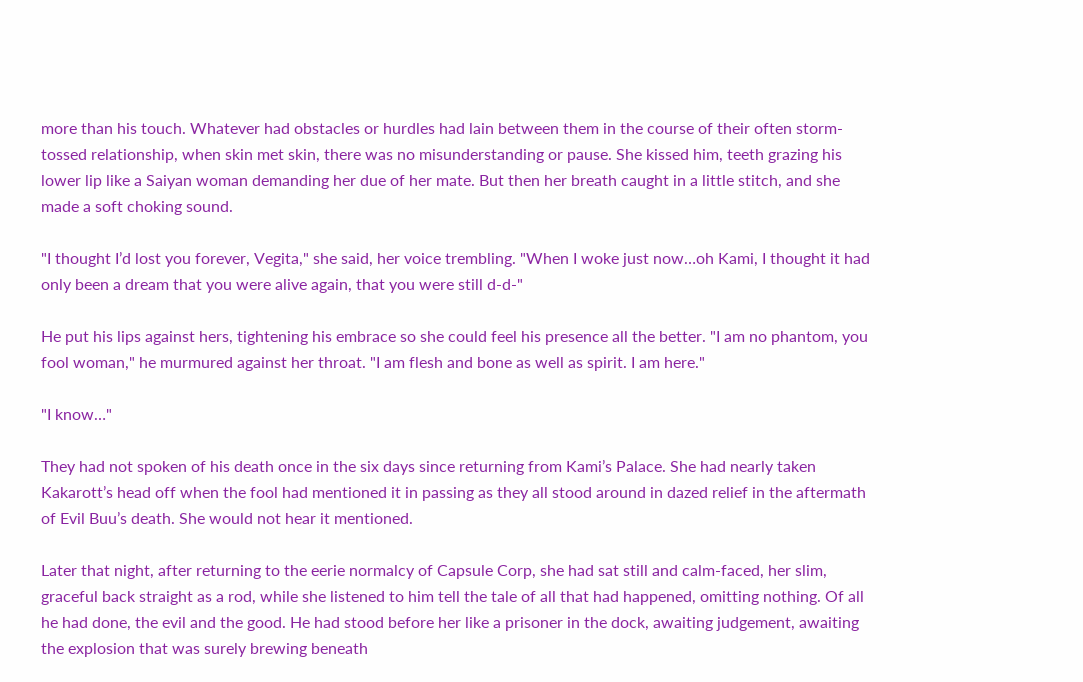more than his touch. Whatever had obstacles or hurdles had lain between them in the course of their often storm-tossed relationship, when skin met skin, there was no misunderstanding or pause. She kissed him, teeth grazing his lower lip like a Saiyan woman demanding her due of her mate. But then her breath caught in a little stitch, and she made a soft choking sound.

"I thought I’d lost you forever, Vegita," she said, her voice trembling. "When I woke just now…oh Kami, I thought it had only been a dream that you were alive again, that you were still d-d-"

He put his lips against hers, tightening his embrace so she could feel his presence all the better. "I am no phantom, you fool woman," he murmured against her throat. "I am flesh and bone as well as spirit. I am here."

"I know…"

They had not spoken of his death once in the six days since returning from Kami’s Palace. She had nearly taken Kakarott’s head off when the fool had mentioned it in passing as they all stood around in dazed relief in the aftermath of Evil Buu’s death. She would not hear it mentioned.

Later that night, after returning to the eerie normalcy of Capsule Corp, she had sat still and calm-faced, her slim, graceful back straight as a rod, while she listened to him tell the tale of all that had happened, omitting nothing. Of all he had done, the evil and the good. He had stood before her like a prisoner in the dock, awaiting judgement, awaiting the explosion that was surely brewing beneath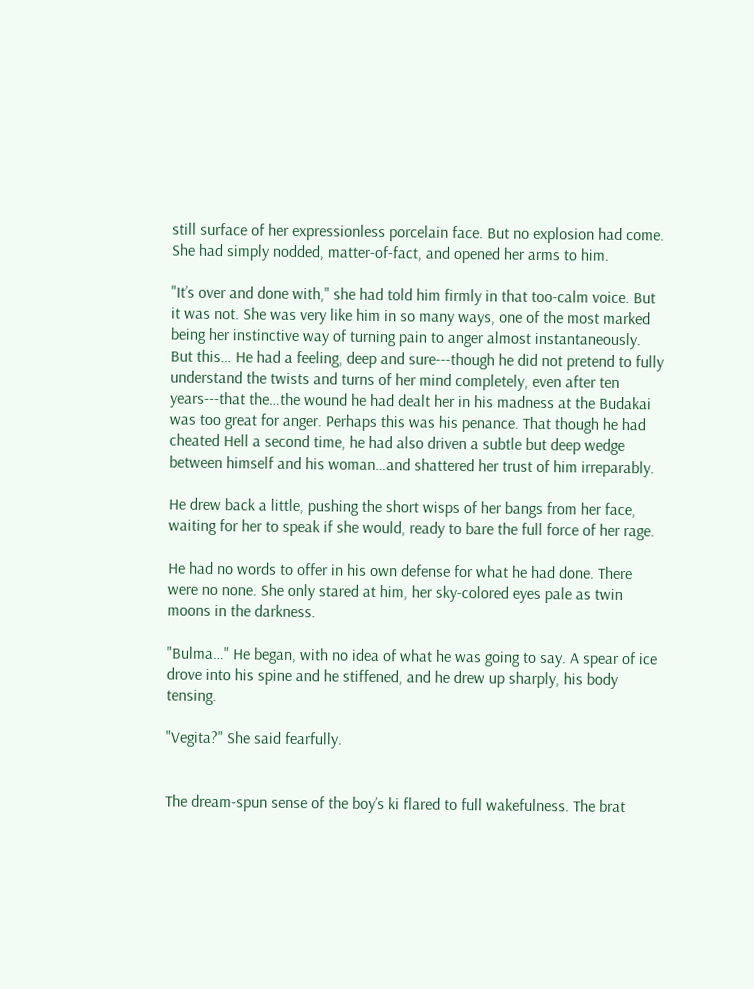still surface of her expressionless porcelain face. But no explosion had come. She had simply nodded, matter-of-fact, and opened her arms to him.

"It’s over and done with," she had told him firmly in that too-calm voice. But it was not. She was very like him in so many ways, one of the most marked being her instinctive way of turning pain to anger almost instantaneously. But this… He had a feeling, deep and sure---though he did not pretend to fully understand the twists and turns of her mind completely, even after ten years---that the…the wound he had dealt her in his madness at the Budakai was too great for anger. Perhaps this was his penance. That though he had cheated Hell a second time, he had also driven a subtle but deep wedge between himself and his woman…and shattered her trust of him irreparably.

He drew back a little, pushing the short wisps of her bangs from her face, waiting for her to speak if she would, ready to bare the full force of her rage.

He had no words to offer in his own defense for what he had done. There were no none. She only stared at him, her sky-colored eyes pale as twin moons in the darkness.

"Bulma…" He began, with no idea of what he was going to say. A spear of ice drove into his spine and he stiffened, and he drew up sharply, his body tensing.

"Vegita?" She said fearfully.


The dream-spun sense of the boy’s ki flared to full wakefulness. The brat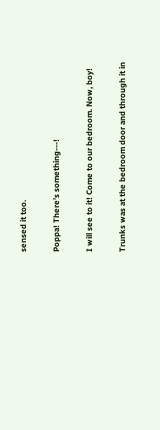sensed it too.

Poppa! There’s something---!

I will see to it! Come to our bedroom. Now, boy!

Trunks was at the bedroom door and through it in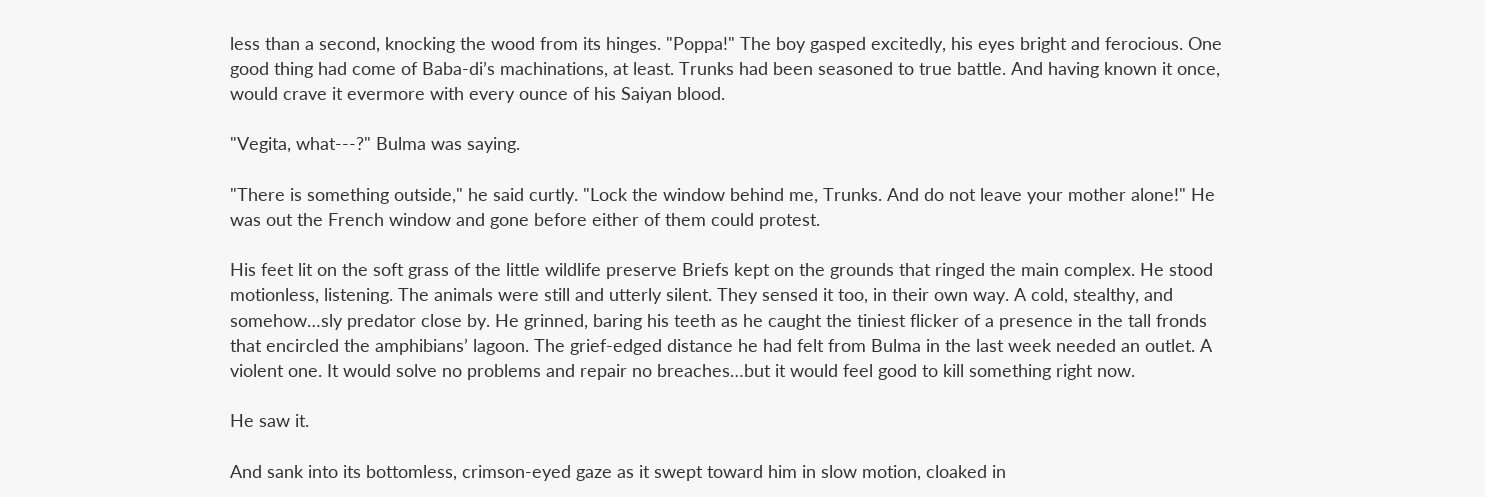less than a second, knocking the wood from its hinges. "Poppa!" The boy gasped excitedly, his eyes bright and ferocious. One good thing had come of Baba-di’s machinations, at least. Trunks had been seasoned to true battle. And having known it once, would crave it evermore with every ounce of his Saiyan blood.

"Vegita, what---?" Bulma was saying.

"There is something outside," he said curtly. "Lock the window behind me, Trunks. And do not leave your mother alone!" He was out the French window and gone before either of them could protest.

His feet lit on the soft grass of the little wildlife preserve Briefs kept on the grounds that ringed the main complex. He stood motionless, listening. The animals were still and utterly silent. They sensed it too, in their own way. A cold, stealthy, and somehow…sly predator close by. He grinned, baring his teeth as he caught the tiniest flicker of a presence in the tall fronds that encircled the amphibians’ lagoon. The grief-edged distance he had felt from Bulma in the last week needed an outlet. A violent one. It would solve no problems and repair no breaches…but it would feel good to kill something right now.

He saw it.

And sank into its bottomless, crimson-eyed gaze as it swept toward him in slow motion, cloaked in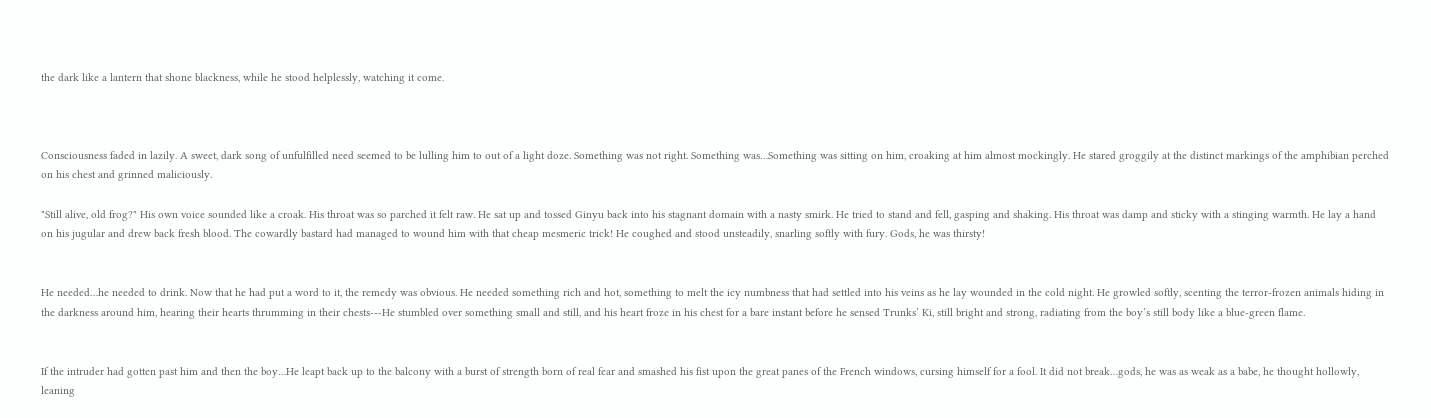the dark like a lantern that shone blackness, while he stood helplessly, watching it come.



Consciousness faded in lazily. A sweet, dark song of unfulfilled need seemed to be lulling him to out of a light doze. Something was not right. Something was…Something was sitting on him, croaking at him almost mockingly. He stared groggily at the distinct markings of the amphibian perched on his chest and grinned maliciously.

"Still alive, old frog?" His own voice sounded like a croak. His throat was so parched it felt raw. He sat up and tossed Ginyu back into his stagnant domain with a nasty smirk. He tried to stand and fell, gasping and shaking. His throat was damp and sticky with a stinging warmth. He lay a hand on his jugular and drew back fresh blood. The cowardly bastard had managed to wound him with that cheap mesmeric trick! He coughed and stood unsteadily, snarling softly with fury. Gods, he was thirsty!


He needed…he needed to drink. Now that he had put a word to it, the remedy was obvious. He needed something rich and hot, something to melt the icy numbness that had settled into his veins as he lay wounded in the cold night. He growled softly, scenting the terror-frozen animals hiding in the darkness around him, hearing their hearts thrumming in their chests---He stumbled over something small and still, and his heart froze in his chest for a bare instant before he sensed Trunks’ Ki, still bright and strong, radiating from the boy’s still body like a blue-green flame.


If the intruder had gotten past him and then the boy…He leapt back up to the balcony with a burst of strength born of real fear and smashed his fist upon the great panes of the French windows, cursing himself for a fool. It did not break…gods, he was as weak as a babe, he thought hollowly, leaning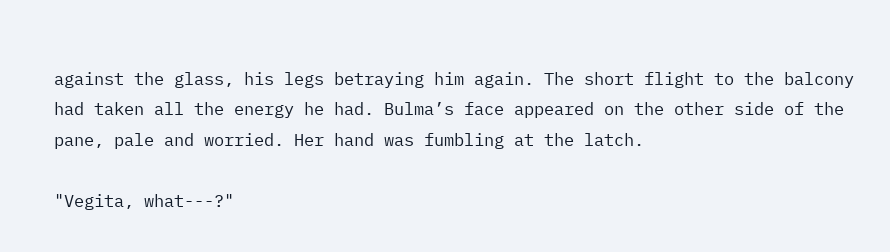against the glass, his legs betraying him again. The short flight to the balcony had taken all the energy he had. Bulma’s face appeared on the other side of the pane, pale and worried. Her hand was fumbling at the latch.

"Vegita, what---?"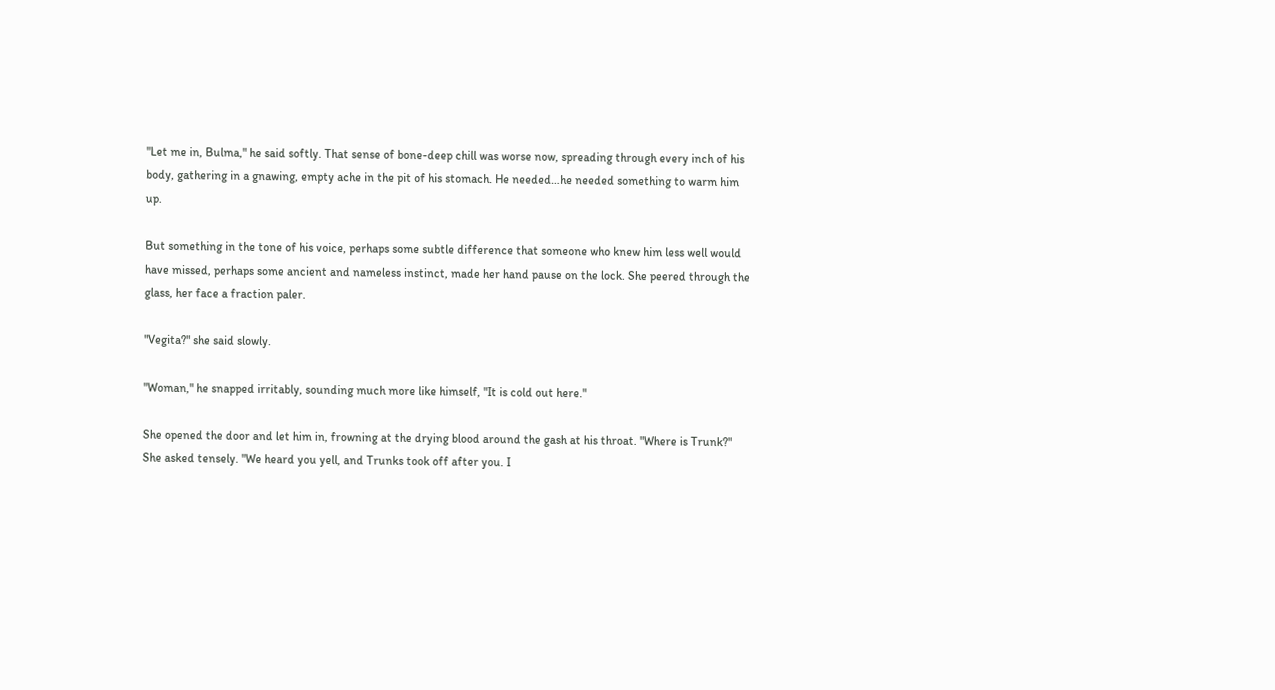"Let me in, Bulma," he said softly. That sense of bone-deep chill was worse now, spreading through every inch of his body, gathering in a gnawing, empty ache in the pit of his stomach. He needed…he needed something to warm him up.

But something in the tone of his voice, perhaps some subtle difference that someone who knew him less well would have missed, perhaps some ancient and nameless instinct, made her hand pause on the lock. She peered through the glass, her face a fraction paler.

"Vegita?" she said slowly.

"Woman," he snapped irritably, sounding much more like himself, "It is cold out here."

She opened the door and let him in, frowning at the drying blood around the gash at his throat. "Where is Trunk?" She asked tensely. "We heard you yell, and Trunks took off after you. I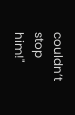couldn’t stop him!"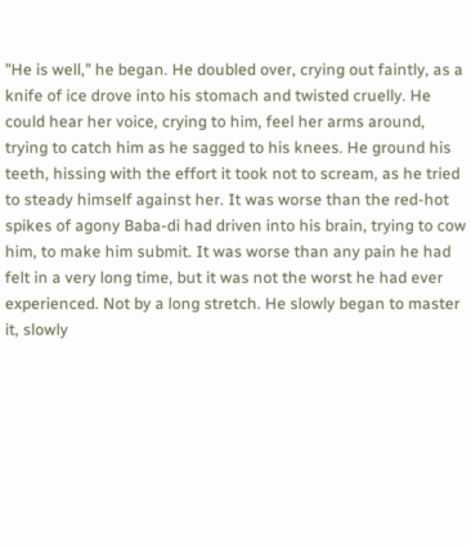"He is well," he began. He doubled over, crying out faintly, as a knife of ice drove into his stomach and twisted cruelly. He could hear her voice, crying to him, feel her arms around, trying to catch him as he sagged to his knees. He ground his teeth, hissing with the effort it took not to scream, as he tried to steady himself against her. It was worse than the red-hot spikes of agony Baba-di had driven into his brain, trying to cow him, to make him submit. It was worse than any pain he had felt in a very long time, but it was not the worst he had ever experienced. Not by a long stretch. He slowly began to master it, slowly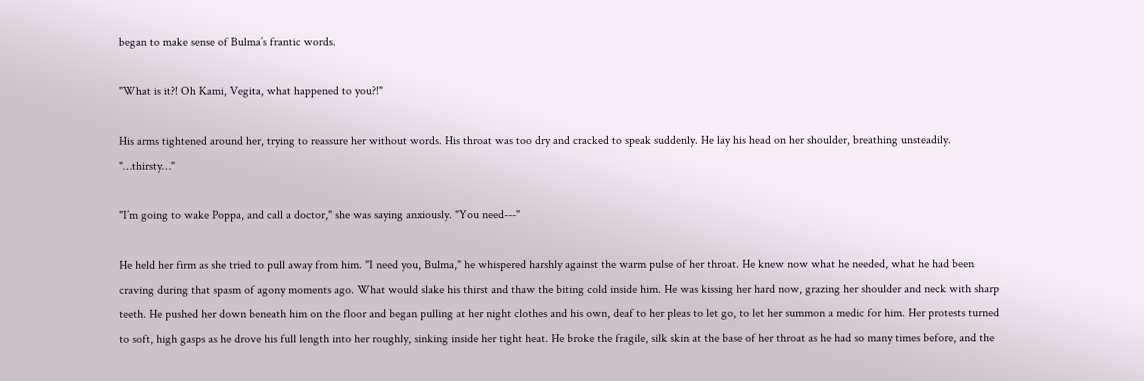began to make sense of Bulma’s frantic words.

"What is it?! Oh Kami, Vegita, what happened to you?!"

His arms tightened around her, trying to reassure her without words. His throat was too dry and cracked to speak suddenly. He lay his head on her shoulder, breathing unsteadily. "…thirsty…"

"I’m going to wake Poppa, and call a doctor," she was saying anxiously. "You need---"

He held her firm as she tried to pull away from him. "I need you, Bulma," he whispered harshly against the warm pulse of her throat. He knew now what he needed, what he had been craving during that spasm of agony moments ago. What would slake his thirst and thaw the biting cold inside him. He was kissing her hard now, grazing her shoulder and neck with sharp teeth. He pushed her down beneath him on the floor and began pulling at her night clothes and his own, deaf to her pleas to let go, to let her summon a medic for him. Her protests turned to soft, high gasps as he drove his full length into her roughly, sinking inside her tight heat. He broke the fragile, silk skin at the base of her throat as he had so many times before, and the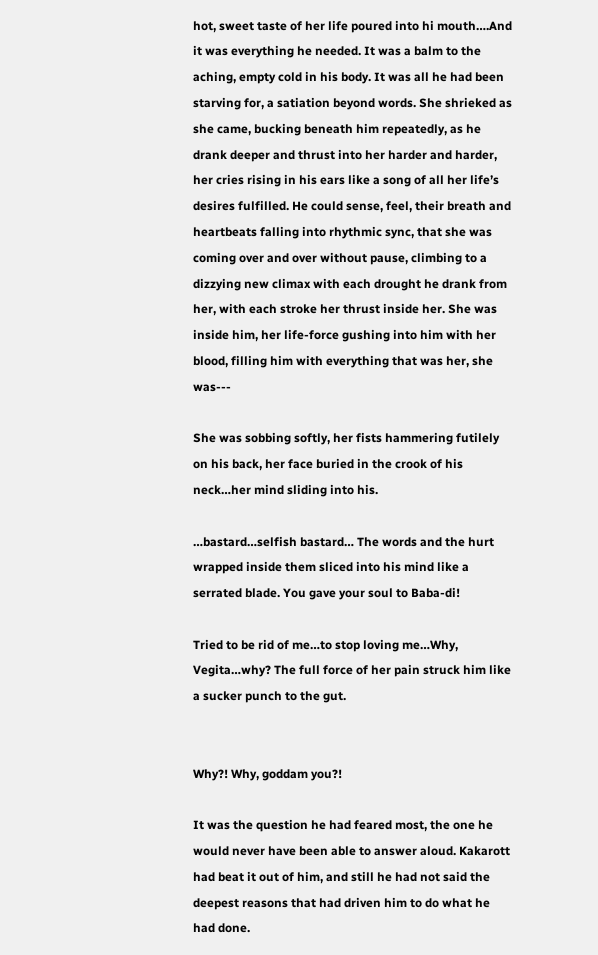hot, sweet taste of her life poured into hi mouth….And it was everything he needed. It was a balm to the aching, empty cold in his body. It was all he had been starving for, a satiation beyond words. She shrieked as she came, bucking beneath him repeatedly, as he drank deeper and thrust into her harder and harder, her cries rising in his ears like a song of all her life’s desires fulfilled. He could sense, feel, their breath and heartbeats falling into rhythmic sync, that she was coming over and over without pause, climbing to a dizzying new climax with each drought he drank from her, with each stroke her thrust inside her. She was inside him, her life-force gushing into him with her blood, filling him with everything that was her, she was---

She was sobbing softly, her fists hammering futilely on his back, her face buried in the crook of his neck…her mind sliding into his.

…bastard…selfish bastard… The words and the hurt wrapped inside them sliced into his mind like a serrated blade. You gave your soul to Baba-di!

Tried to be rid of me…to stop loving me…Why, Vegita…why? The full force of her pain struck him like a sucker punch to the gut.


Why?! Why, goddam you?!

It was the question he had feared most, the one he would never have been able to answer aloud. Kakarott had beat it out of him, and still he had not said the deepest reasons that had driven him to do what he had done.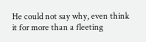He could not say why, even think it for more than a fleeting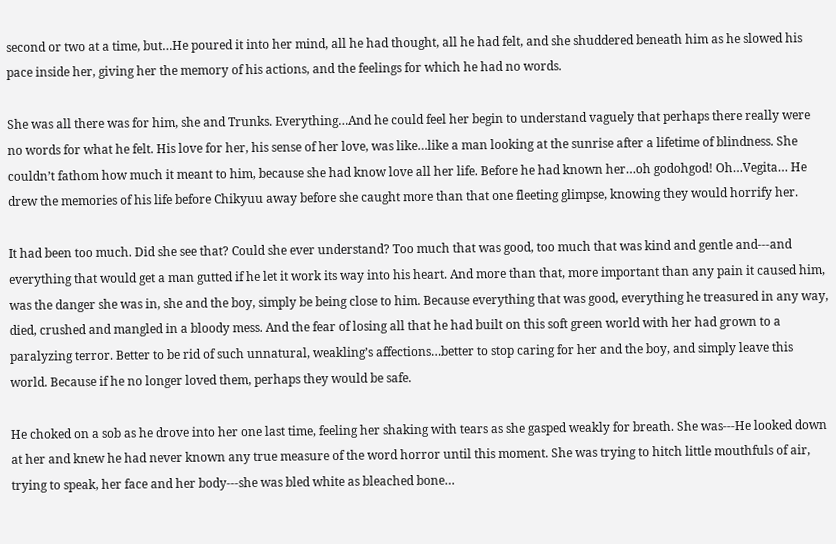second or two at a time, but…He poured it into her mind, all he had thought, all he had felt, and she shuddered beneath him as he slowed his pace inside her, giving her the memory of his actions, and the feelings for which he had no words.

She was all there was for him, she and Trunks. Everything…And he could feel her begin to understand vaguely that perhaps there really were no words for what he felt. His love for her, his sense of her love, was like…like a man looking at the sunrise after a lifetime of blindness. She couldn’t fathom how much it meant to him, because she had know love all her life. Before he had known her…oh godohgod! Oh…Vegita… He drew the memories of his life before Chikyuu away before she caught more than that one fleeting glimpse, knowing they would horrify her.

It had been too much. Did she see that? Could she ever understand? Too much that was good, too much that was kind and gentle and---and everything that would get a man gutted if he let it work its way into his heart. And more than that, more important than any pain it caused him, was the danger she was in, she and the boy, simply be being close to him. Because everything that was good, everything he treasured in any way, died, crushed and mangled in a bloody mess. And the fear of losing all that he had built on this soft green world with her had grown to a paralyzing terror. Better to be rid of such unnatural, weakling’s affections…better to stop caring for her and the boy, and simply leave this world. Because if he no longer loved them, perhaps they would be safe.

He choked on a sob as he drove into her one last time, feeling her shaking with tears as she gasped weakly for breath. She was---He looked down at her and knew he had never known any true measure of the word horror until this moment. She was trying to hitch little mouthfuls of air, trying to speak, her face and her body---she was bled white as bleached bone…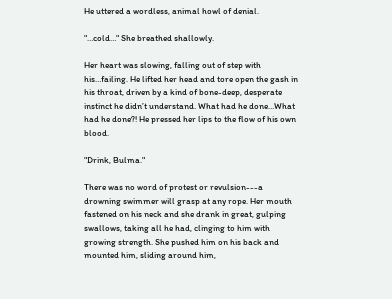He uttered a wordless, animal howl of denial.

"…cold…" She breathed shallowly.

Her heart was slowing, falling out of step with his…failing. He lifted her head and tore open the gash in his throat, driven by a kind of bone-deep, desperate instinct he didn’t understand. What had he done…What had he done?! He pressed her lips to the flow of his own blood.

"Drink, Bulma."

There was no word of protest or revulsion---a drowning swimmer will grasp at any rope. Her mouth fastened on his neck and she drank in great, gulping swallows, taking all he had, clinging to him with growing strength. She pushed him on his back and mounted him, sliding around him,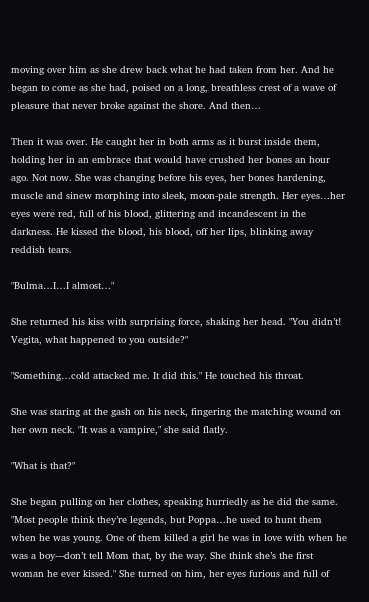moving over him as she drew back what he had taken from her. And he began to come as she had, poised on a long, breathless crest of a wave of pleasure that never broke against the shore. And then…

Then it was over. He caught her in both arms as it burst inside them, holding her in an embrace that would have crushed her bones an hour ago. Not now. She was changing before his eyes, her bones hardening, muscle and sinew morphing into sleek, moon-pale strength. Her eyes…her eyes were red, full of his blood, glittering and incandescent in the darkness. He kissed the blood, his blood, off her lips, blinking away reddish tears.

"Bulma…I…I almost…"

She returned his kiss with surprising force, shaking her head. "You didn’t! Vegita, what happened to you outside?"

"Something…cold attacked me. It did this." He touched his throat.

She was staring at the gash on his neck, fingering the matching wound on her own neck. "It was a vampire," she said flatly.

"What is that?"

She began pulling on her clothes, speaking hurriedly as he did the same. "Most people think they’re legends, but Poppa…he used to hunt them when he was young. One of them killed a girl he was in love with when he was a boy---don’t tell Mom that, by the way. She think she’s the first woman he ever kissed." She turned on him, her eyes furious and full of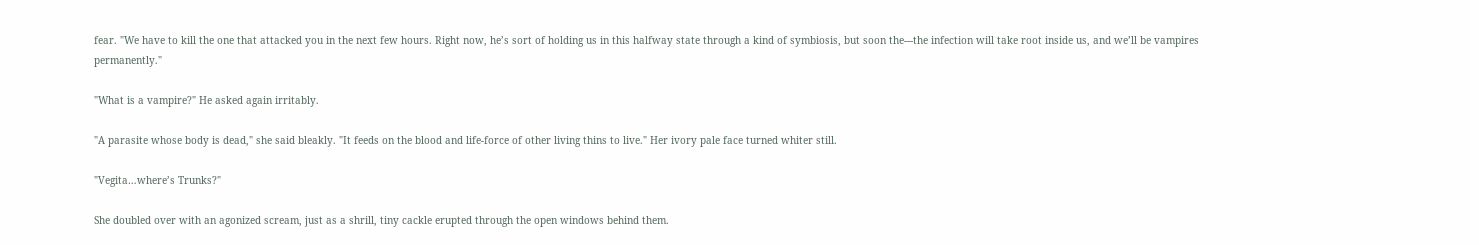fear. "We have to kill the one that attacked you in the next few hours. Right now, he’s sort of holding us in this halfway state through a kind of symbiosis, but soon the---the infection will take root inside us, and we’ll be vampires permanently."

"What is a vampire?" He asked again irritably.

"A parasite whose body is dead," she said bleakly. "It feeds on the blood and life-force of other living thins to live." Her ivory pale face turned whiter still.

"Vegita…where’s Trunks?"

She doubled over with an agonized scream, just as a shrill, tiny cackle erupted through the open windows behind them.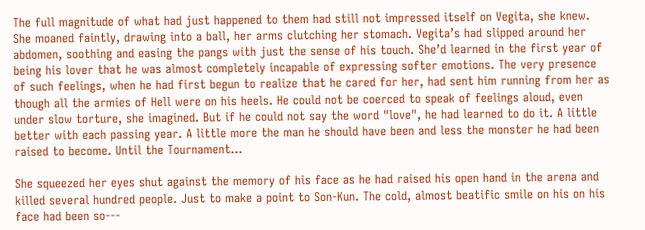The full magnitude of what had just happened to them had still not impressed itself on Vegita, she knew. She moaned faintly, drawing into a ball, her arms clutching her stomach. Vegita’s had slipped around her abdomen, soothing and easing the pangs with just the sense of his touch. She’d learned in the first year of being his lover that he was almost completely incapable of expressing softer emotions. The very presence of such feelings, when he had first begun to realize that he cared for her, had sent him running from her as though all the armies of Hell were on his heels. He could not be coerced to speak of feelings aloud, even under slow torture, she imagined. But if he could not say the word "love", he had learned to do it. A little better with each passing year. A little more the man he should have been and less the monster he had been raised to become. Until the Tournament…

She squeezed her eyes shut against the memory of his face as he had raised his open hand in the arena and killed several hundred people. Just to make a point to Son-Kun. The cold, almost beatific smile on his on his face had been so---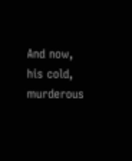And now, his cold, murderous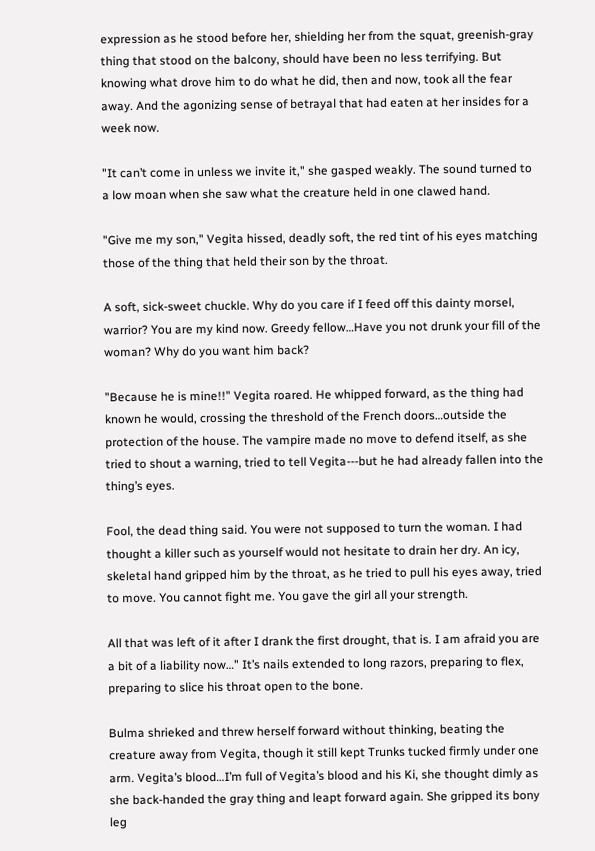expression as he stood before her, shielding her from the squat, greenish-gray thing that stood on the balcony, should have been no less terrifying. But knowing what drove him to do what he did, then and now, took all the fear away. And the agonizing sense of betrayal that had eaten at her insides for a week now.

"It can’t come in unless we invite it," she gasped weakly. The sound turned to a low moan when she saw what the creature held in one clawed hand.

"Give me my son," Vegita hissed, deadly soft, the red tint of his eyes matching those of the thing that held their son by the throat.

A soft, sick-sweet chuckle. Why do you care if I feed off this dainty morsel, warrior? You are my kind now. Greedy fellow…Have you not drunk your fill of the woman? Why do you want him back?

"Because he is mine!!" Vegita roared. He whipped forward, as the thing had known he would, crossing the threshold of the French doors…outside the protection of the house. The vampire made no move to defend itself, as she tried to shout a warning, tried to tell Vegita---but he had already fallen into the thing’s eyes.

Fool, the dead thing said. You were not supposed to turn the woman. I had thought a killer such as yourself would not hesitate to drain her dry. An icy, skeletal hand gripped him by the throat, as he tried to pull his eyes away, tried to move. You cannot fight me. You gave the girl all your strength.

All that was left of it after I drank the first drought, that is. I am afraid you are a bit of a liability now…" It’s nails extended to long razors, preparing to flex, preparing to slice his throat open to the bone.

Bulma shrieked and threw herself forward without thinking, beating the creature away from Vegita, though it still kept Trunks tucked firmly under one arm. Vegita’s blood…I’m full of Vegita’s blood and his Ki, she thought dimly as she back-handed the gray thing and leapt forward again. She gripped its bony leg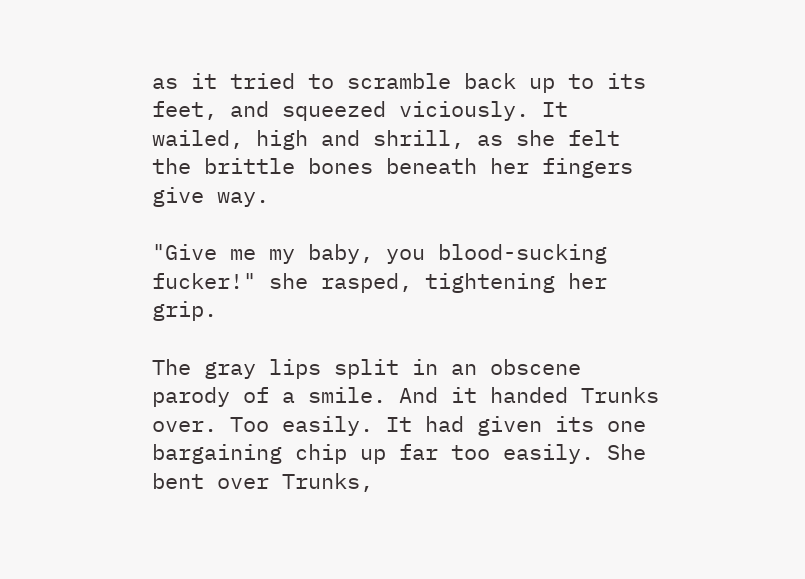as it tried to scramble back up to its feet, and squeezed viciously. It wailed, high and shrill, as she felt the brittle bones beneath her fingers give way.

"Give me my baby, you blood-sucking fucker!" she rasped, tightening her grip.

The gray lips split in an obscene parody of a smile. And it handed Trunks over. Too easily. It had given its one bargaining chip up far too easily. She bent over Trunks,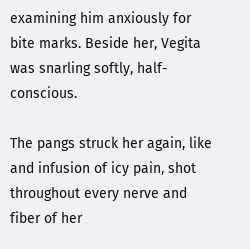examining him anxiously for bite marks. Beside her, Vegita was snarling softly, half-conscious.

The pangs struck her again, like and infusion of icy pain, shot throughout every nerve and fiber of her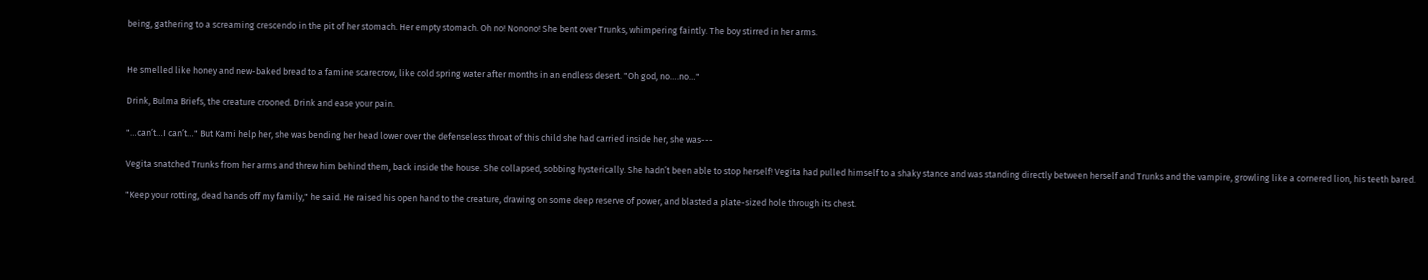being, gathering to a screaming crescendo in the pit of her stomach. Her empty stomach. Oh no! Nonono! She bent over Trunks, whimpering faintly. The boy stirred in her arms.


He smelled like honey and new-baked bread to a famine scarecrow, like cold spring water after months in an endless desert. "Oh god, no….no…"

Drink, Bulma Briefs, the creature crooned. Drink and ease your pain.

"…can’t…I can’t…" But Kami help her, she was bending her head lower over the defenseless throat of this child she had carried inside her, she was---

Vegita snatched Trunks from her arms and threw him behind them, back inside the house. She collapsed, sobbing hysterically. She hadn’t been able to stop herself! Vegita had pulled himself to a shaky stance and was standing directly between herself and Trunks and the vampire, growling like a cornered lion, his teeth bared.

"Keep your rotting, dead hands off my family," he said. He raised his open hand to the creature, drawing on some deep reserve of power, and blasted a plate-sized hole through its chest.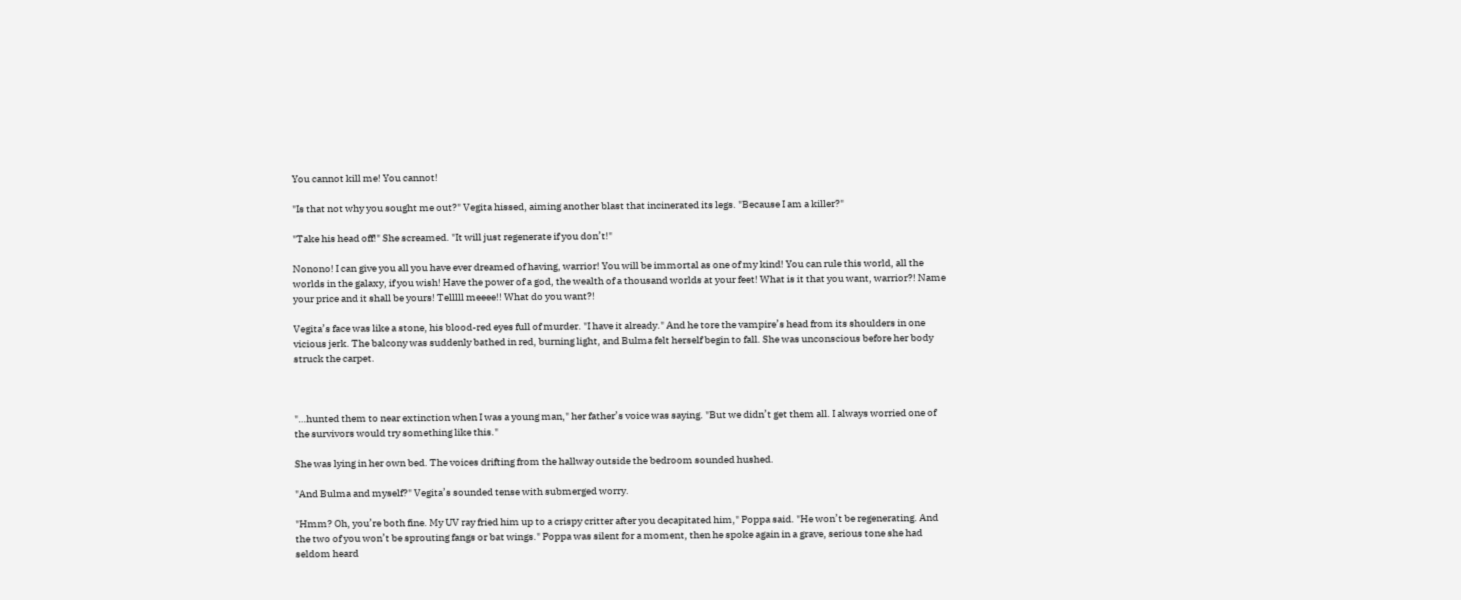You cannot kill me! You cannot!

"Is that not why you sought me out?" Vegita hissed, aiming another blast that incinerated its legs. "Because I am a killer?"

"Take his head off!" She screamed. "It will just regenerate if you don’t!"

Nonono! I can give you all you have ever dreamed of having, warrior! You will be immortal as one of my kind! You can rule this world, all the worlds in the galaxy, if you wish! Have the power of a god, the wealth of a thousand worlds at your feet! What is it that you want, warrior?! Name your price and it shall be yours! Telllll meeee!! What do you want?!

Vegita’s face was like a stone, his blood-red eyes full of murder. "I have it already." And he tore the vampire’s head from its shoulders in one vicious jerk. The balcony was suddenly bathed in red, burning light, and Bulma felt herself begin to fall. She was unconscious before her body struck the carpet.



"…hunted them to near extinction when I was a young man," her father’s voice was saying. "But we didn’t get them all. I always worried one of the survivors would try something like this."

She was lying in her own bed. The voices drifting from the hallway outside the bedroom sounded hushed.

"And Bulma and myself?" Vegita’s sounded tense with submerged worry.

"Hmm? Oh, you’re both fine. My UV ray fried him up to a crispy critter after you decapitated him," Poppa said. "He won’t be regenerating. And the two of you won’t be sprouting fangs or bat wings." Poppa was silent for a moment, then he spoke again in a grave, serious tone she had seldom heard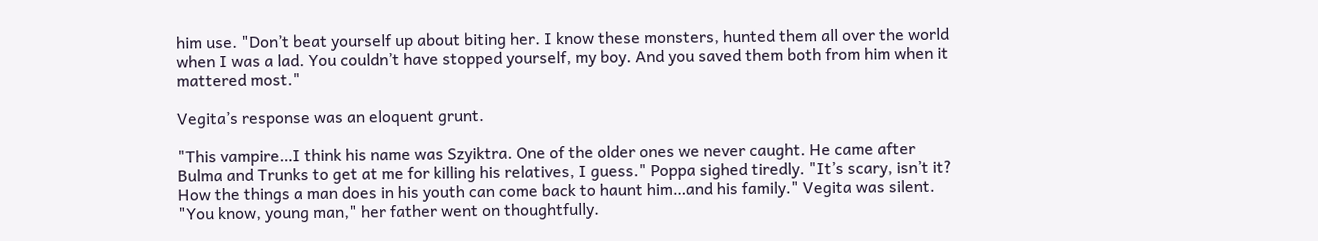him use. "Don’t beat yourself up about biting her. I know these monsters, hunted them all over the world when I was a lad. You couldn’t have stopped yourself, my boy. And you saved them both from him when it mattered most."

Vegita’s response was an eloquent grunt.

"This vampire…I think his name was Szyiktra. One of the older ones we never caught. He came after Bulma and Trunks to get at me for killing his relatives, I guess." Poppa sighed tiredly. "It’s scary, isn’t it? How the things a man does in his youth can come back to haunt him…and his family." Vegita was silent. "You know, young man," her father went on thoughtfully.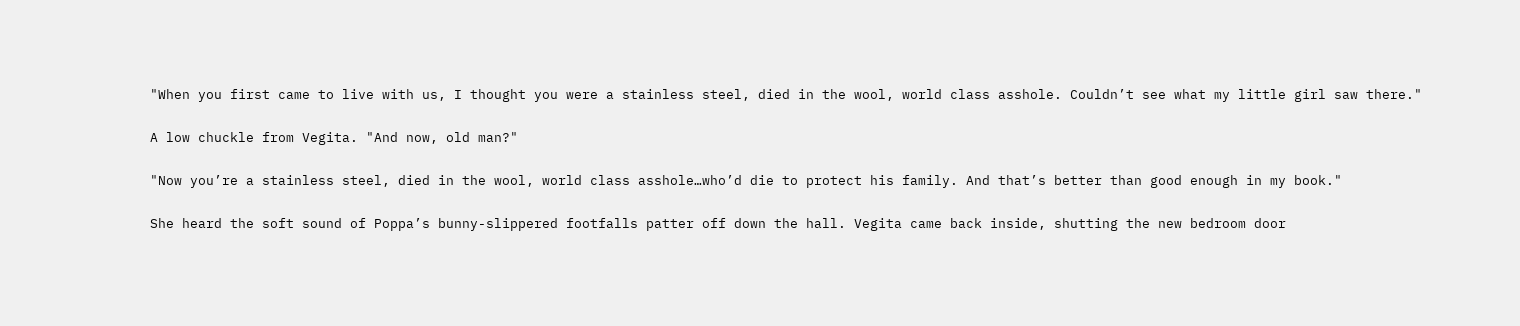"When you first came to live with us, I thought you were a stainless steel, died in the wool, world class asshole. Couldn’t see what my little girl saw there."

A low chuckle from Vegita. "And now, old man?"

"Now you’re a stainless steel, died in the wool, world class asshole…who’d die to protect his family. And that’s better than good enough in my book."

She heard the soft sound of Poppa’s bunny-slippered footfalls patter off down the hall. Vegita came back inside, shutting the new bedroom door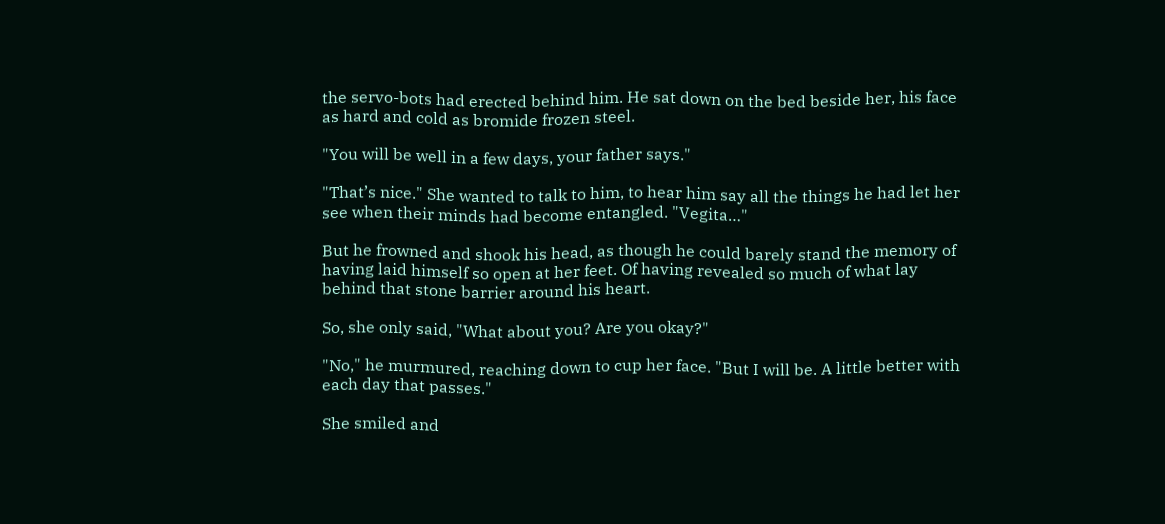the servo-bots had erected behind him. He sat down on the bed beside her, his face as hard and cold as bromide frozen steel.

"You will be well in a few days, your father says."

"That’s nice." She wanted to talk to him, to hear him say all the things he had let her see when their minds had become entangled. "Vegita…"

But he frowned and shook his head, as though he could barely stand the memory of having laid himself so open at her feet. Of having revealed so much of what lay behind that stone barrier around his heart.

So, she only said, "What about you? Are you okay?"

"No," he murmured, reaching down to cup her face. "But I will be. A little better with each day that passes."

She smiled and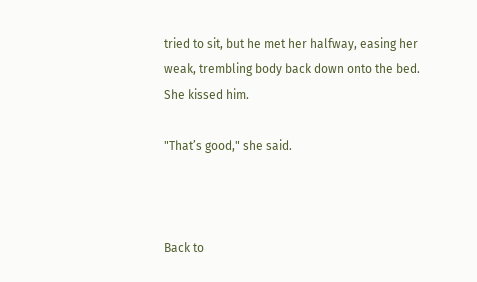tried to sit, but he met her halfway, easing her weak, trembling body back down onto the bed. She kissed him.

"That’s good," she said.



Back to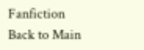Fanfiction
Back to Main